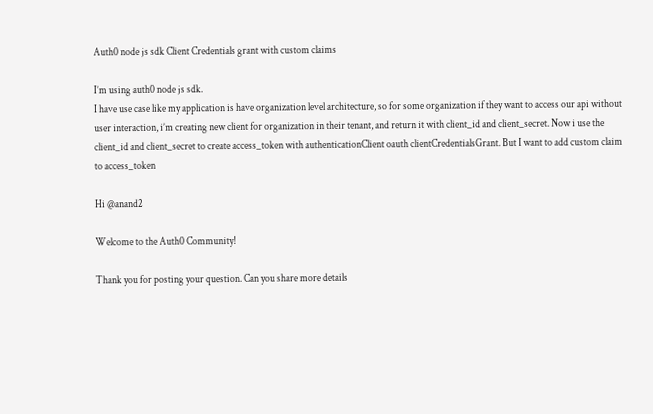Auth0 node js sdk Client Credentials grant with custom claims

I’m using auth0 node js sdk.
I have use case like my application is have organization level architecture, so for some organization if they want to access our api without user interaction, i’m creating new client for organization in their tenant, and return it with client_id and client_secret. Now i use the client_id and client_secret to create access_token with authenticationClient oauth clientCredentialsGrant. But I want to add custom claim to access_token

Hi @anand2

Welcome to the Auth0 Community!

Thank you for posting your question. Can you share more details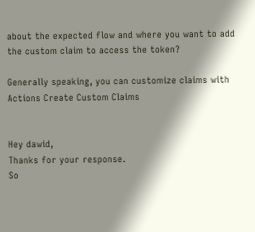about the expected flow and where you want to add the custom claim to access the token?

Generally speaking, you can customize claims with Actions Create Custom Claims


Hey dawid,
Thanks for your response.
So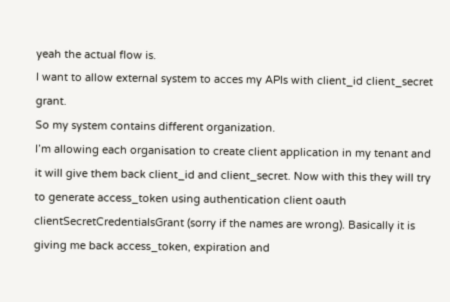yeah the actual flow is.
I want to allow external system to acces my APIs with client_id client_secret grant.
So my system contains different organization.
I’m allowing each organisation to create client application in my tenant and it will give them back client_id and client_secret. Now with this they will try to generate access_token using authentication client oauth clientSecretCredentialsGrant (sorry if the names are wrong). Basically it is giving me back access_token, expiration and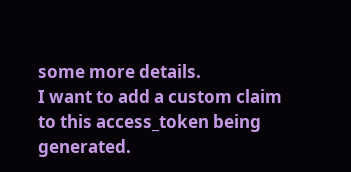some more details.
I want to add a custom claim to this access_token being generated.